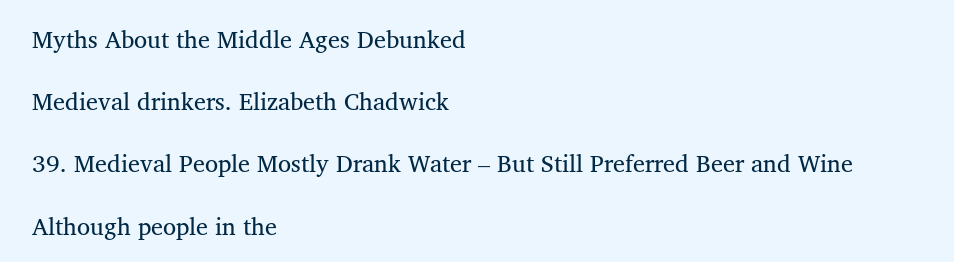Myths About the Middle Ages Debunked

Medieval drinkers. Elizabeth Chadwick

39. Medieval People Mostly Drank Water – But Still Preferred Beer and Wine

Although people in the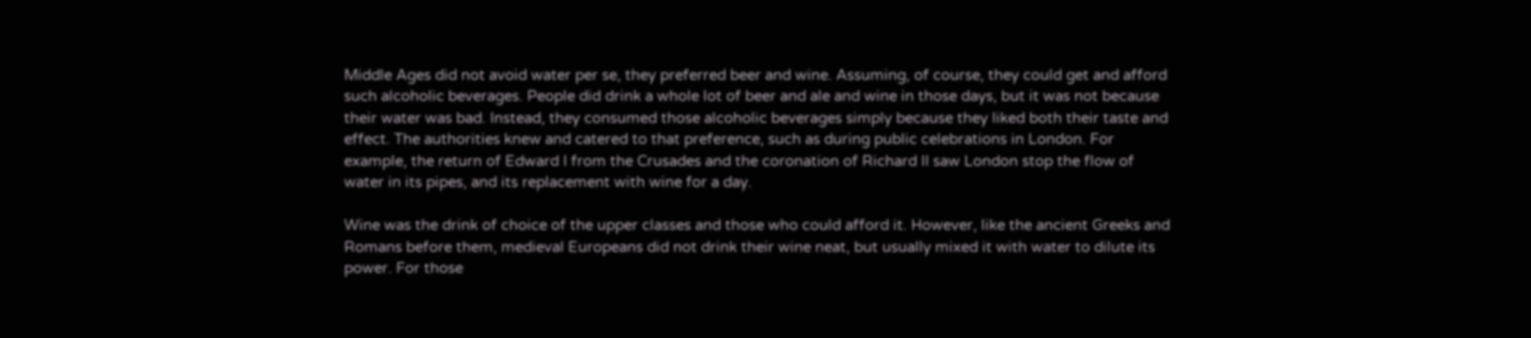Middle Ages did not avoid water per se, they preferred beer and wine. Assuming, of course, they could get and afford such alcoholic beverages. People did drink a whole lot of beer and ale and wine in those days, but it was not because their water was bad. Instead, they consumed those alcoholic beverages simply because they liked both their taste and effect. The authorities knew and catered to that preference, such as during public celebrations in London. For example, the return of Edward I from the Crusades and the coronation of Richard II saw London stop the flow of water in its pipes, and its replacement with wine for a day.

Wine was the drink of choice of the upper classes and those who could afford it. However, like the ancient Greeks and Romans before them, medieval Europeans did not drink their wine neat, but usually mixed it with water to dilute its power. For those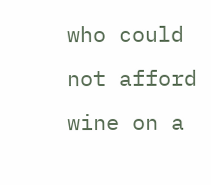who could not afford wine on a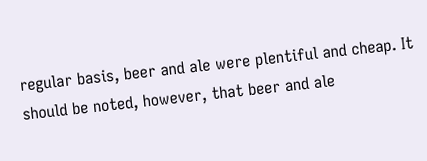regular basis, beer and ale were plentiful and cheap. It should be noted, however, that beer and ale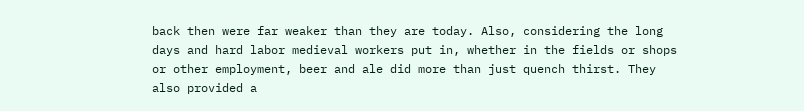back then were far weaker than they are today. Also, considering the long days and hard labor medieval workers put in, whether in the fields or shops or other employment, beer and ale did more than just quench thirst. They also provided a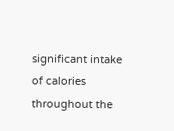significant intake of calories throughout the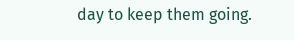day to keep them going.